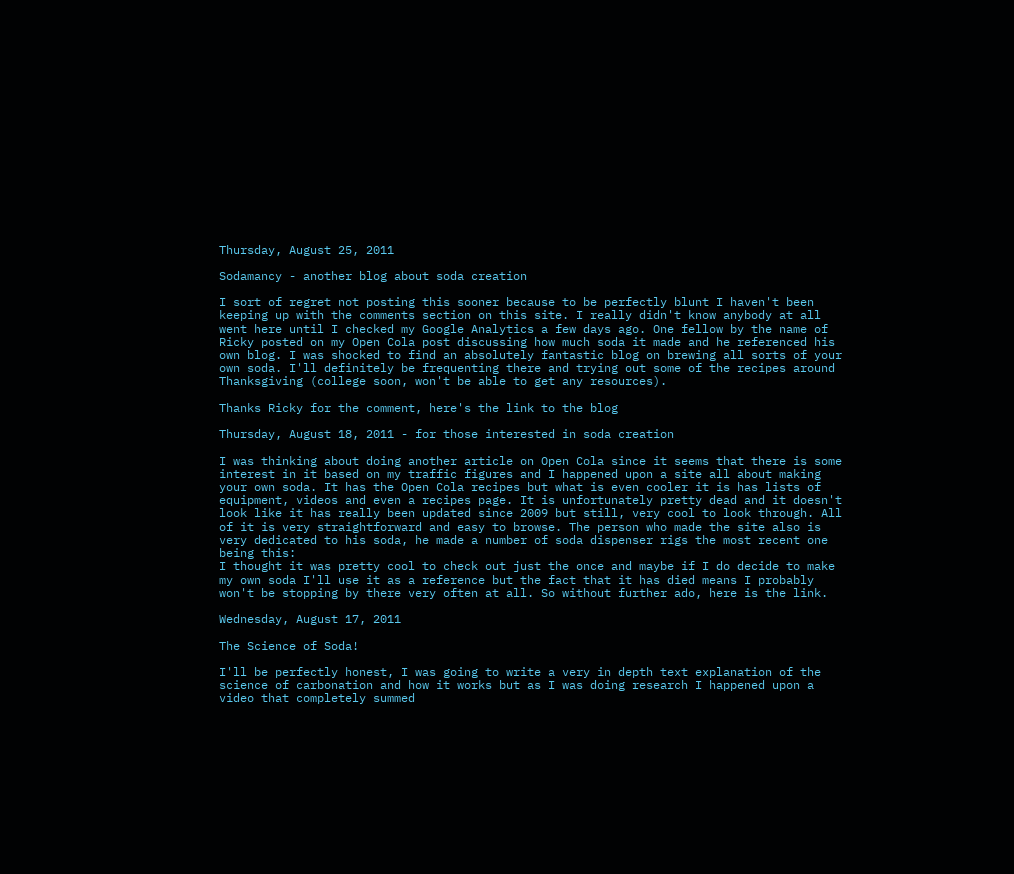Thursday, August 25, 2011

Sodamancy - another blog about soda creation

I sort of regret not posting this sooner because to be perfectly blunt I haven't been keeping up with the comments section on this site. I really didn't know anybody at all went here until I checked my Google Analytics a few days ago. One fellow by the name of Ricky posted on my Open Cola post discussing how much soda it made and he referenced his own blog. I was shocked to find an absolutely fantastic blog on brewing all sorts of your own soda. I'll definitely be frequenting there and trying out some of the recipes around Thanksgiving (college soon, won't be able to get any resources).

Thanks Ricky for the comment, here's the link to the blog

Thursday, August 18, 2011 - for those interested in soda creation

I was thinking about doing another article on Open Cola since it seems that there is some interest in it based on my traffic figures and I happened upon a site all about making your own soda. It has the Open Cola recipes but what is even cooler it is has lists of equipment, videos and even a recipes page. It is unfortunately pretty dead and it doesn't look like it has really been updated since 2009 but still, very cool to look through. All of it is very straightforward and easy to browse. The person who made the site also is very dedicated to his soda, he made a number of soda dispenser rigs the most recent one being this:
I thought it was pretty cool to check out just the once and maybe if I do decide to make my own soda I'll use it as a reference but the fact that it has died means I probably won't be stopping by there very often at all. So without further ado, here is the link.

Wednesday, August 17, 2011

The Science of Soda!

I'll be perfectly honest, I was going to write a very in depth text explanation of the science of carbonation and how it works but as I was doing research I happened upon a video that completely summed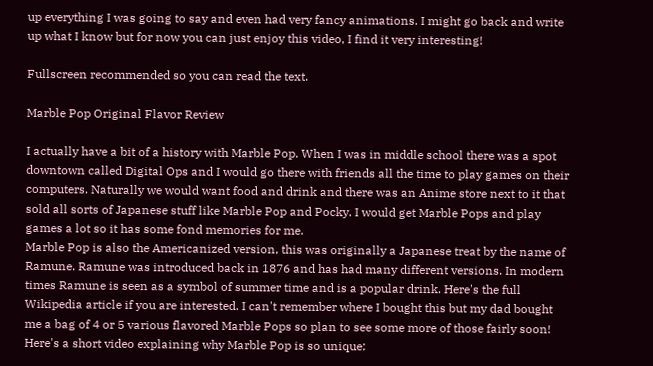up everything I was going to say and even had very fancy animations. I might go back and write up what I know but for now you can just enjoy this video, I find it very interesting!

Fullscreen recommended so you can read the text.

Marble Pop Original Flavor Review

I actually have a bit of a history with Marble Pop. When I was in middle school there was a spot downtown called Digital Ops and I would go there with friends all the time to play games on their computers. Naturally we would want food and drink and there was an Anime store next to it that sold all sorts of Japanese stuff like Marble Pop and Pocky. I would get Marble Pops and play games a lot so it has some fond memories for me.
Marble Pop is also the Americanized version, this was originally a Japanese treat by the name of Ramune. Ramune was introduced back in 1876 and has had many different versions. In modern times Ramune is seen as a symbol of summer time and is a popular drink. Here's the full Wikipedia article if you are interested. I can't remember where I bought this but my dad bought me a bag of 4 or 5 various flavored Marble Pops so plan to see some more of those fairly soon!
Here's a short video explaining why Marble Pop is so unique: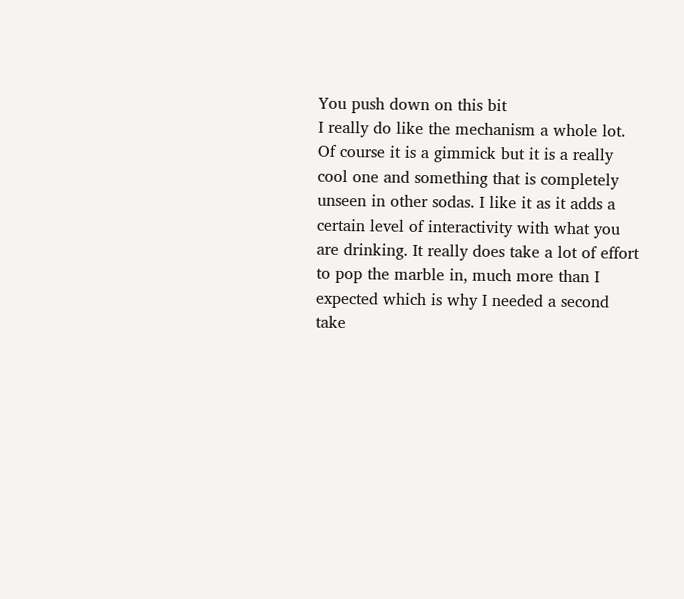You push down on this bit
I really do like the mechanism a whole lot. Of course it is a gimmick but it is a really cool one and something that is completely unseen in other sodas. I like it as it adds a certain level of interactivity with what you are drinking. It really does take a lot of effort to pop the marble in, much more than I expected which is why I needed a second take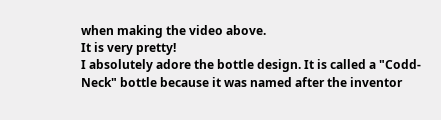when making the video above.
It is very pretty!
I absolutely adore the bottle design. It is called a "Codd-Neck" bottle because it was named after the inventor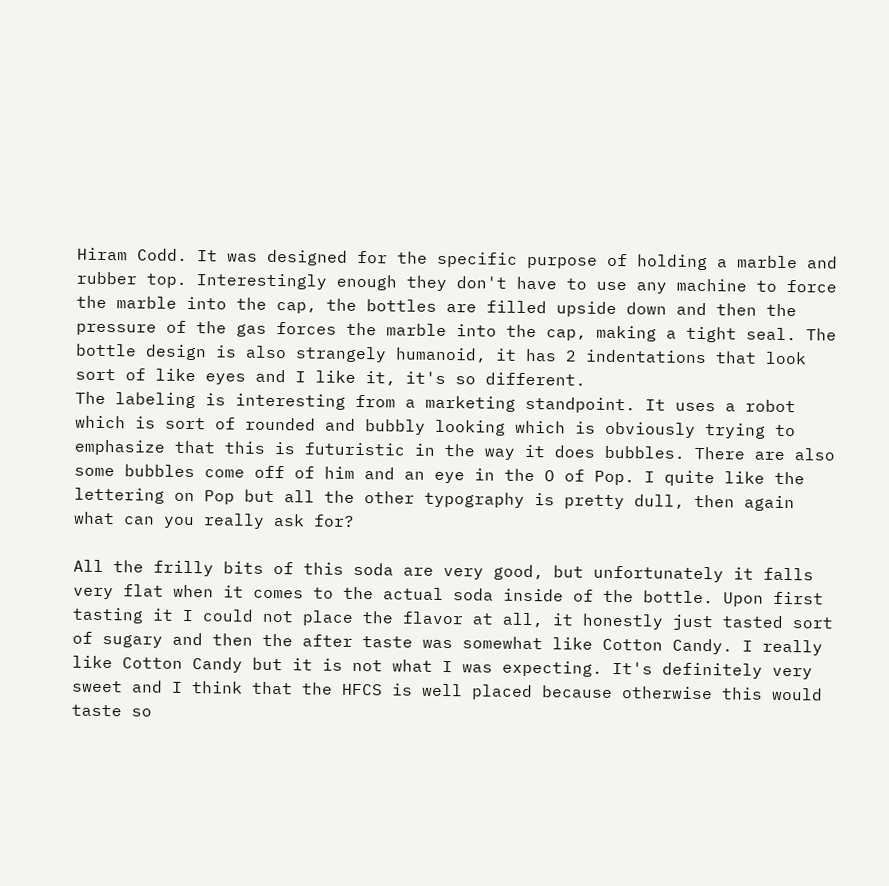Hiram Codd. It was designed for the specific purpose of holding a marble and rubber top. Interestingly enough they don't have to use any machine to force the marble into the cap, the bottles are filled upside down and then the pressure of the gas forces the marble into the cap, making a tight seal. The bottle design is also strangely humanoid, it has 2 indentations that look sort of like eyes and I like it, it's so different.
The labeling is interesting from a marketing standpoint. It uses a robot which is sort of rounded and bubbly looking which is obviously trying to emphasize that this is futuristic in the way it does bubbles. There are also some bubbles come off of him and an eye in the O of Pop. I quite like the lettering on Pop but all the other typography is pretty dull, then again what can you really ask for?

All the frilly bits of this soda are very good, but unfortunately it falls very flat when it comes to the actual soda inside of the bottle. Upon first tasting it I could not place the flavor at all, it honestly just tasted sort of sugary and then the after taste was somewhat like Cotton Candy. I really like Cotton Candy but it is not what I was expecting. It's definitely very sweet and I think that the HFCS is well placed because otherwise this would taste so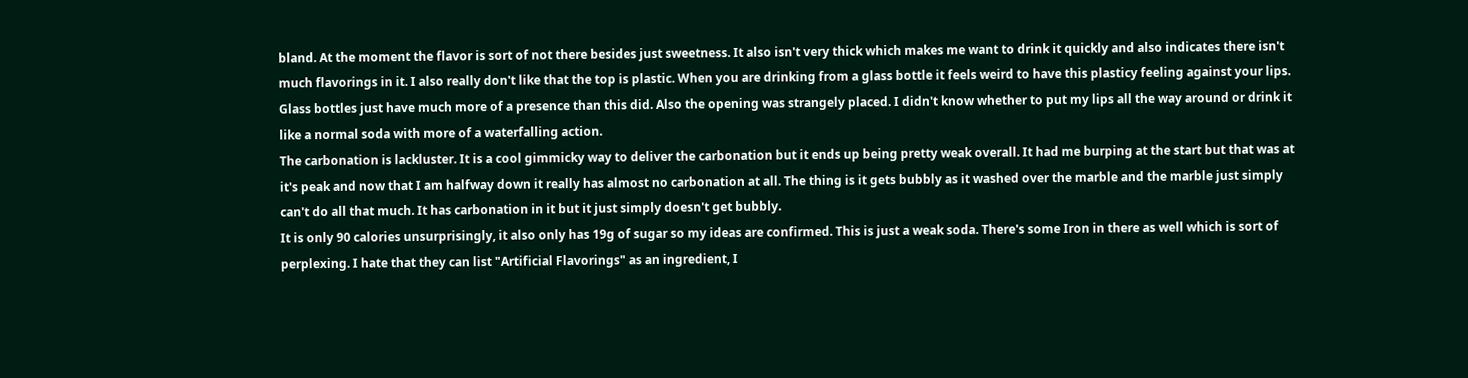bland. At the moment the flavor is sort of not there besides just sweetness. It also isn't very thick which makes me want to drink it quickly and also indicates there isn't much flavorings in it. I also really don't like that the top is plastic. When you are drinking from a glass bottle it feels weird to have this plasticy feeling against your lips. Glass bottles just have much more of a presence than this did. Also the opening was strangely placed. I didn't know whether to put my lips all the way around or drink it like a normal soda with more of a waterfalling action.
The carbonation is lackluster. It is a cool gimmicky way to deliver the carbonation but it ends up being pretty weak overall. It had me burping at the start but that was at it's peak and now that I am halfway down it really has almost no carbonation at all. The thing is it gets bubbly as it washed over the marble and the marble just simply can't do all that much. It has carbonation in it but it just simply doesn't get bubbly.
It is only 90 calories unsurprisingly, it also only has 19g of sugar so my ideas are confirmed. This is just a weak soda. There's some Iron in there as well which is sort of perplexing. I hate that they can list "Artificial Flavorings" as an ingredient, I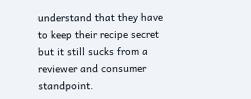understand that they have to keep their recipe secret but it still sucks from a reviewer and consumer standpoint.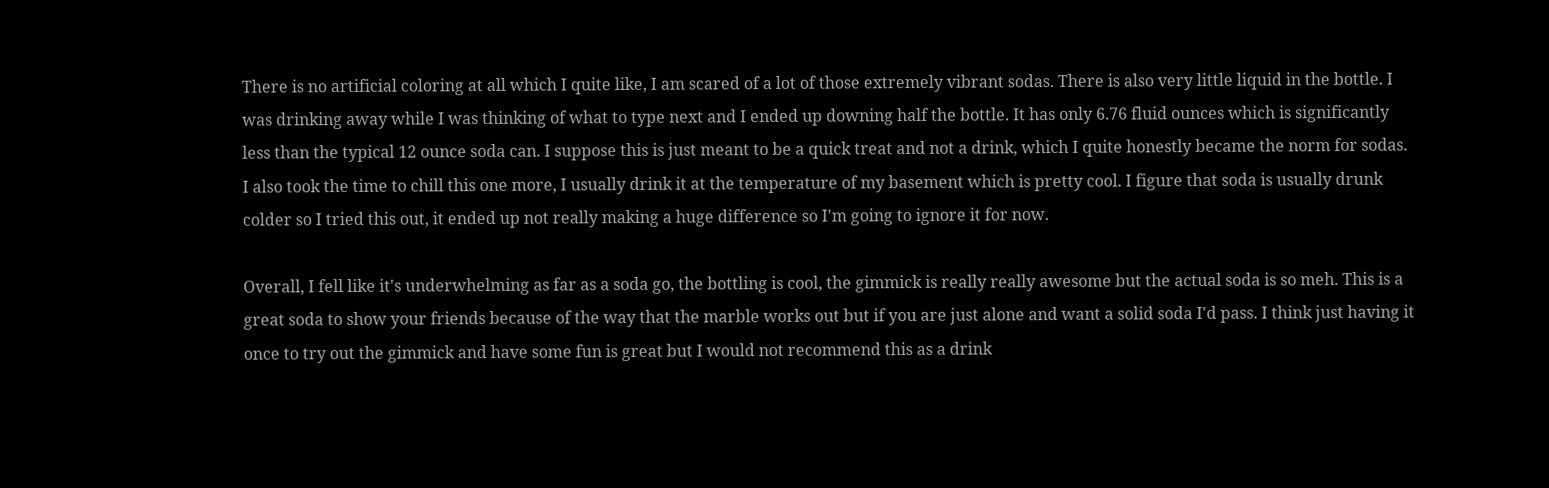There is no artificial coloring at all which I quite like, I am scared of a lot of those extremely vibrant sodas. There is also very little liquid in the bottle. I was drinking away while I was thinking of what to type next and I ended up downing half the bottle. It has only 6.76 fluid ounces which is significantly less than the typical 12 ounce soda can. I suppose this is just meant to be a quick treat and not a drink, which I quite honestly became the norm for sodas.
I also took the time to chill this one more, I usually drink it at the temperature of my basement which is pretty cool. I figure that soda is usually drunk colder so I tried this out, it ended up not really making a huge difference so I'm going to ignore it for now.

Overall, I fell like it's underwhelming as far as a soda go, the bottling is cool, the gimmick is really really awesome but the actual soda is so meh. This is a great soda to show your friends because of the way that the marble works out but if you are just alone and want a solid soda I'd pass. I think just having it once to try out the gimmick and have some fun is great but I would not recommend this as a drink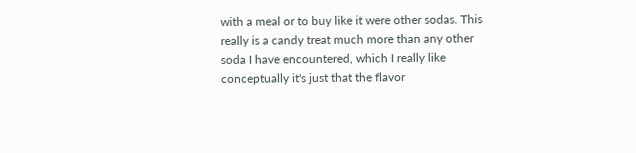with a meal or to buy like it were other sodas. This really is a candy treat much more than any other soda I have encountered, which I really like conceptually it's just that the flavor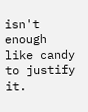isn't enough like candy to justify it.